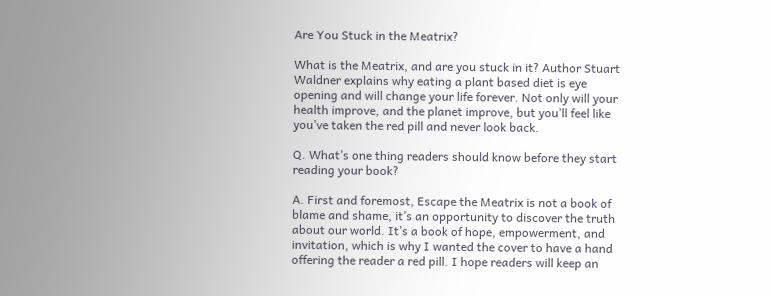Are You Stuck in the Meatrix?

What is the Meatrix, and are you stuck in it? Author Stuart Waldner explains why eating a plant based diet is eye opening and will change your life forever. Not only will your health improve, and the planet improve, but you’ll feel like you’ve taken the red pill and never look back.

Q. What’s one thing readers should know before they start reading your book?

A. First and foremost, Escape the Meatrix is not a book of blame and shame, it’s an opportunity to discover the truth about our world. It’s a book of hope, empowerment, and invitation, which is why I wanted the cover to have a hand offering the reader a red pill. I hope readers will keep an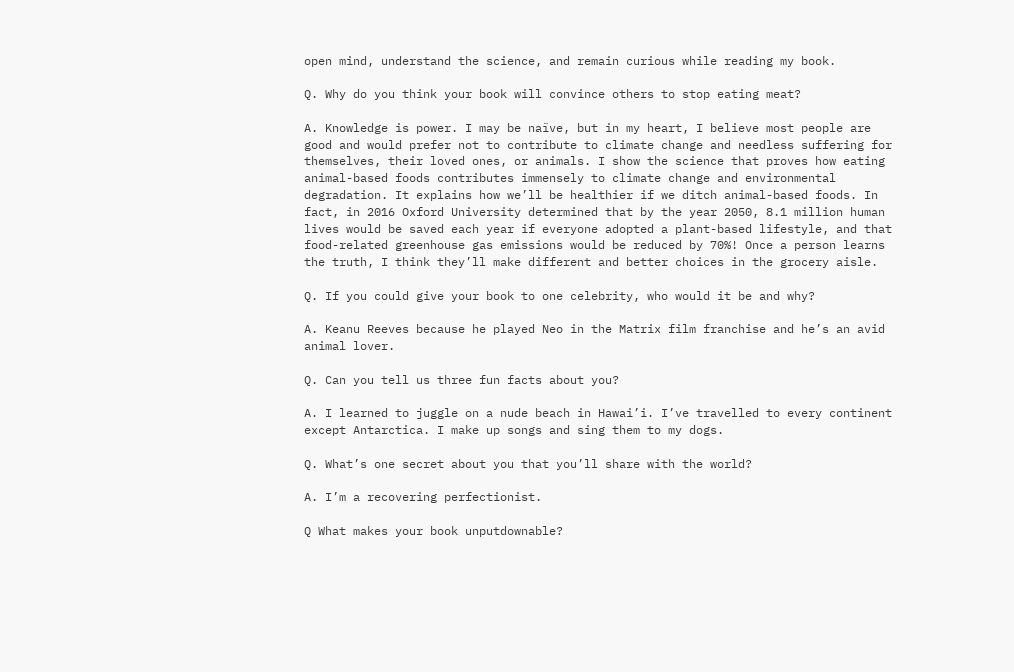open mind, understand the science, and remain curious while reading my book.

Q. Why do you think your book will convince others to stop eating meat?

A. Knowledge is power. I may be naïve, but in my heart, I believe most people are good and would prefer not to contribute to climate change and needless suffering for themselves, their loved ones, or animals. I show the science that proves how eating animal-based foods contributes immensely to climate change and environmental degradation. It explains how we’ll be healthier if we ditch animal-based foods. In fact, in 2016 Oxford University determined that by the year 2050, 8.1 million human lives would be saved each year if everyone adopted a plant-based lifestyle, and that food-related greenhouse gas emissions would be reduced by 70%! Once a person learns the truth, I think they’ll make different and better choices in the grocery aisle.

Q. If you could give your book to one celebrity, who would it be and why?

A. Keanu Reeves because he played Neo in the Matrix film franchise and he’s an avid animal lover.

Q. Can you tell us three fun facts about you?

A. I learned to juggle on a nude beach in Hawai’i. I’ve travelled to every continent except Antarctica. I make up songs and sing them to my dogs.

Q. What’s one secret about you that you’ll share with the world?

A. I’m a recovering perfectionist.

Q What makes your book unputdownable?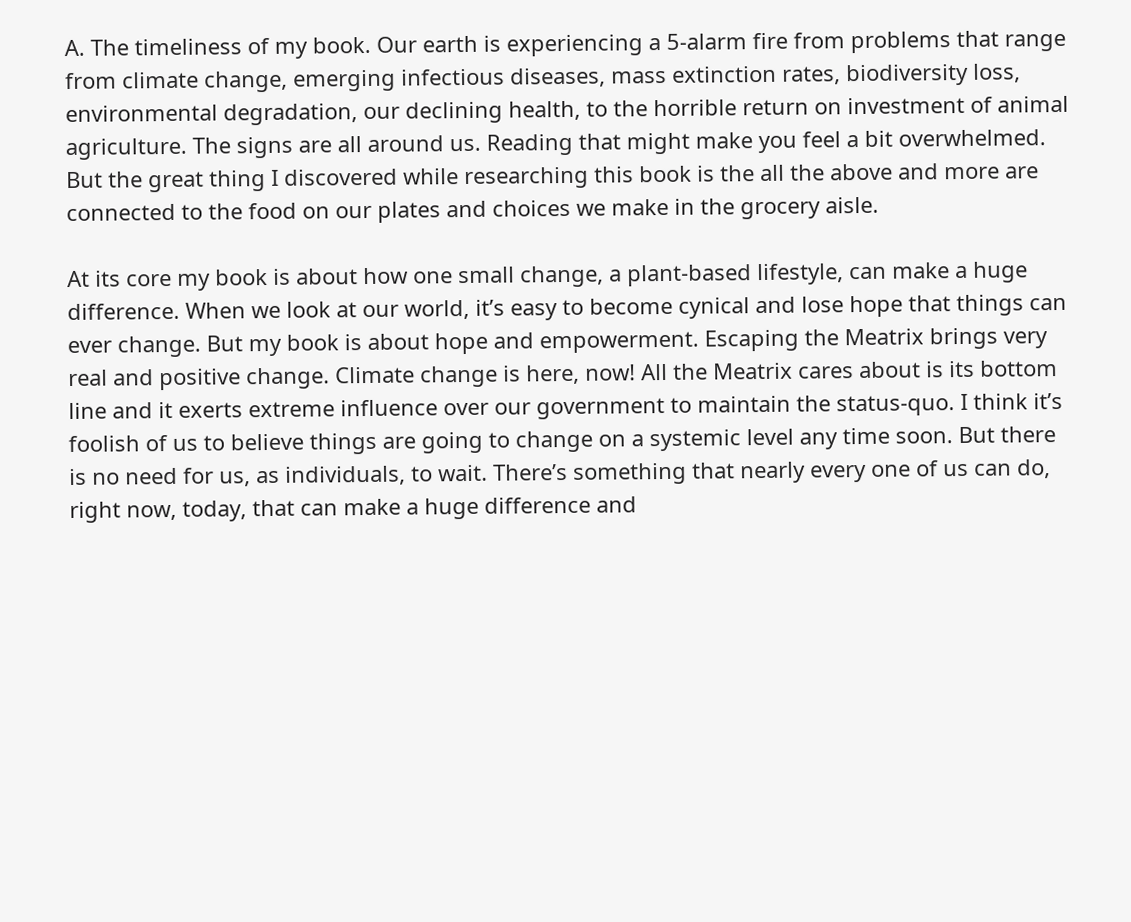A. The timeliness of my book. Our earth is experiencing a 5-alarm fire from problems that range from climate change, emerging infectious diseases, mass extinction rates, biodiversity loss, environmental degradation, our declining health, to the horrible return on investment of animal agriculture. The signs are all around us. Reading that might make you feel a bit overwhelmed. But the great thing I discovered while researching this book is the all the above and more are connected to the food on our plates and choices we make in the grocery aisle.

At its core my book is about how one small change, a plant-based lifestyle, can make a huge difference. When we look at our world, it’s easy to become cynical and lose hope that things can ever change. But my book is about hope and empowerment. Escaping the Meatrix brings very real and positive change. Climate change is here, now! All the Meatrix cares about is its bottom line and it exerts extreme influence over our government to maintain the status-quo. I think it’s foolish of us to believe things are going to change on a systemic level any time soon. But there is no need for us, as individuals, to wait. There’s something that nearly every one of us can do, right now, today, that can make a huge difference and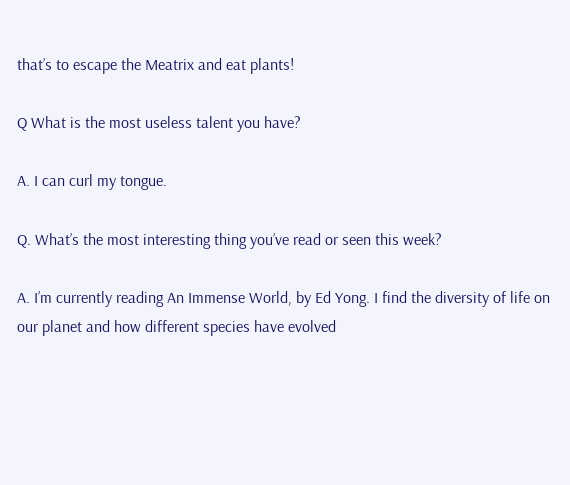that’s to escape the Meatrix and eat plants!

Q What is the most useless talent you have?

A. I can curl my tongue.

Q. What’s the most interesting thing you’ve read or seen this week?

A. I’m currently reading An Immense World, by Ed Yong. I find the diversity of life on our planet and how different species have evolved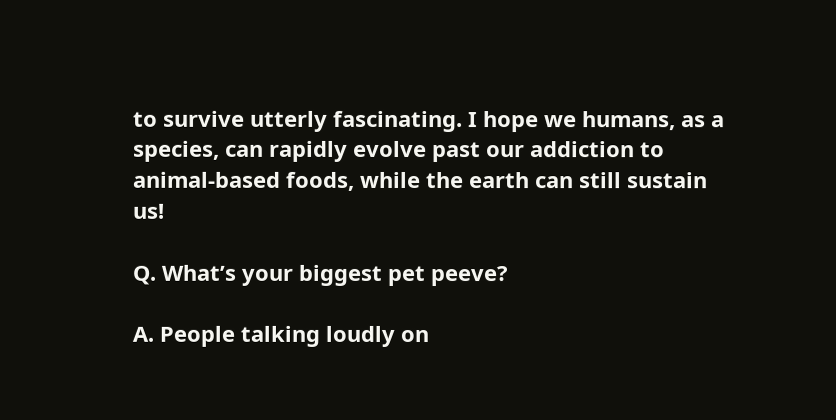to survive utterly fascinating. I hope we humans, as a species, can rapidly evolve past our addiction to animal-based foods, while the earth can still sustain us!

Q. What’s your biggest pet peeve?

A. People talking loudly on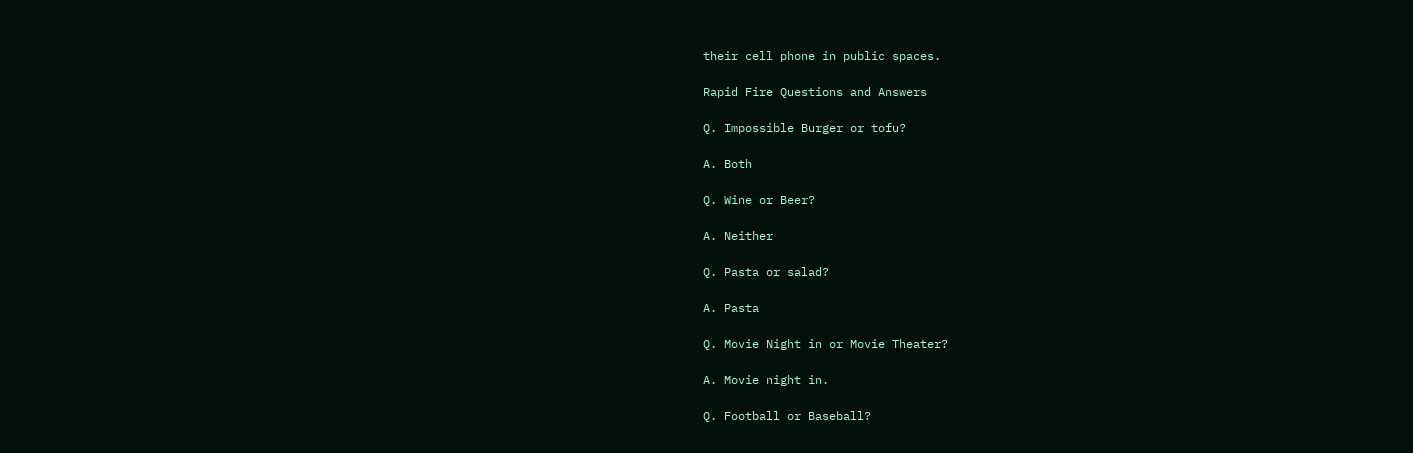their cell phone in public spaces.

Rapid Fire Questions and Answers

Q. Impossible Burger or tofu?

A. Both

Q. Wine or Beer?

A. Neither

Q. Pasta or salad?

A. Pasta

Q. Movie Night in or Movie Theater?

A. Movie night in.

Q. Football or Baseball?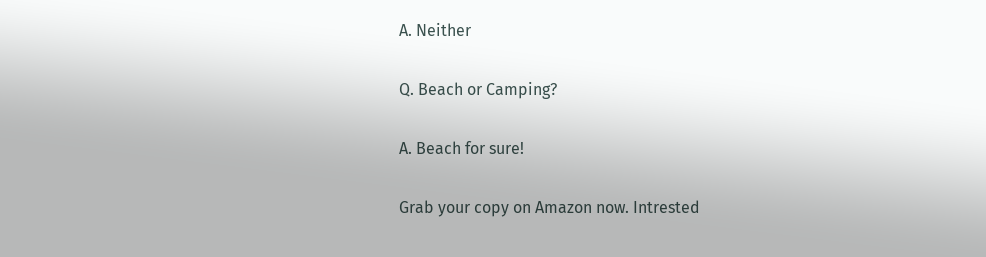A. Neither

Q. Beach or Camping?

A. Beach for sure!

Grab your copy on Amazon now. Intrested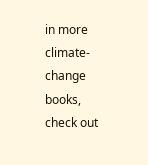in more climate-change books, check out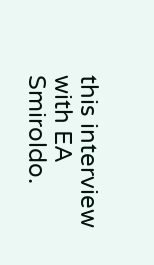this interview with EA Smiroldo.